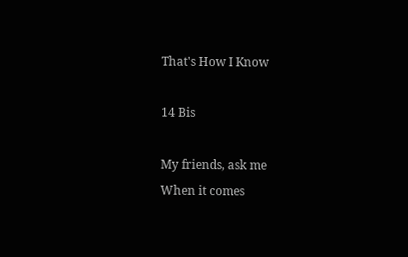That's How I Know

14 Bis

My friends, ask me
When it comes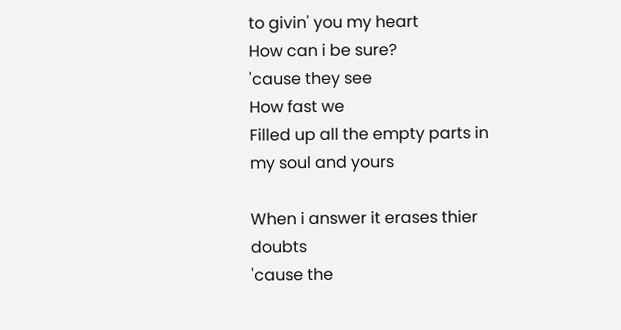to givin' you my heart
How can i be sure?
'cause they see
How fast we
Filled up all the empty parts in my soul and yours

When i answer it erases thier doubts
'cause the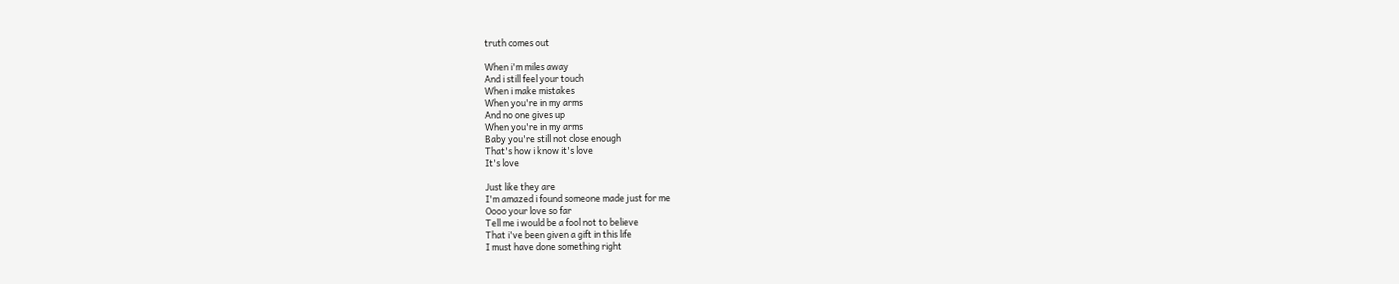truth comes out

When i'm miles away
And i still feel your touch
When i make mistakes
When you're in my arms
And no one gives up
When you're in my arms
Baby you're still not close enough
That's how i know it's love
It's love

Just like they are
I'm amazed i found someone made just for me
Oooo your love so far
Tell me i would be a fool not to believe
That i've been given a gift in this life
I must have done something right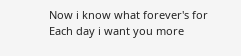Now i know what forever's for
Each day i want you more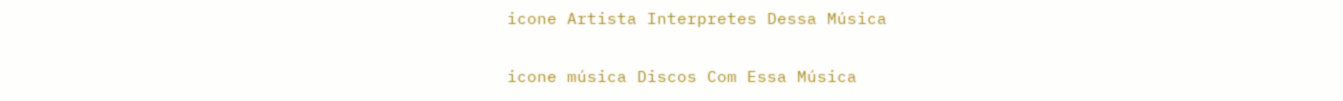icone Artista Interpretes Dessa Música

icone música Discos Com Essa Música